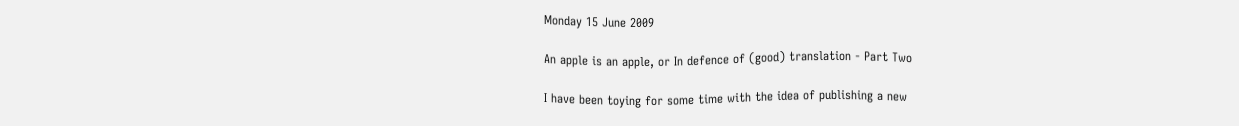Monday 15 June 2009

An apple is an apple, or In defence of (good) translation - Part Two

I have been toying for some time with the idea of publishing a new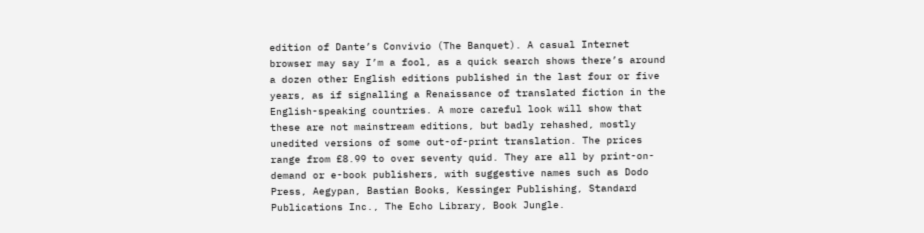edition of Dante’s Convivio (The Banquet). A casual Internet browser may say I’m a fool, as a quick search shows there’s around a dozen other English editions published in the last four or five years, as if signalling a Renaissance of translated fiction in the English-speaking countries. A more careful look will show that these are not mainstream editions, but badly rehashed, mostly unedited versions of some out-of-print translation. The prices range from £8.99 to over seventy quid. They are all by print-on-demand or e-book publishers, with suggestive names such as Dodo Press, Aegypan, Bastian Books, Kessinger Publishing, Standard Publications Inc., The Echo Library, Book Jungle.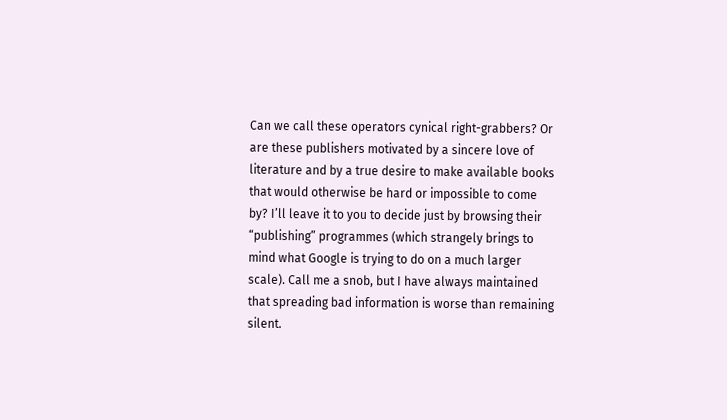Can we call these operators cynical right-grabbers? Or are these publishers motivated by a sincere love of literature and by a true desire to make available books that would otherwise be hard or impossible to come by? I’ll leave it to you to decide just by browsing their “publishing” programmes (which strangely brings to mind what Google is trying to do on a much larger scale). Call me a snob, but I have always maintained that spreading bad information is worse than remaining silent.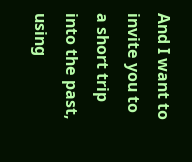And I want to invite you to a short trip into the past, using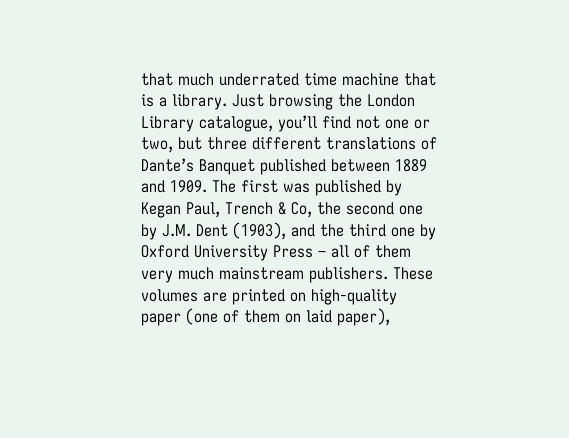that much underrated time machine that is a library. Just browsing the London Library catalogue, you’ll find not one or two, but three different translations of Dante’s Banquet published between 1889 and 1909. The first was published by Kegan Paul, Trench & Co, the second one by J.M. Dent (1903), and the third one by Oxford University Press – all of them very much mainstream publishers. These volumes are printed on high-quality paper (one of them on laid paper),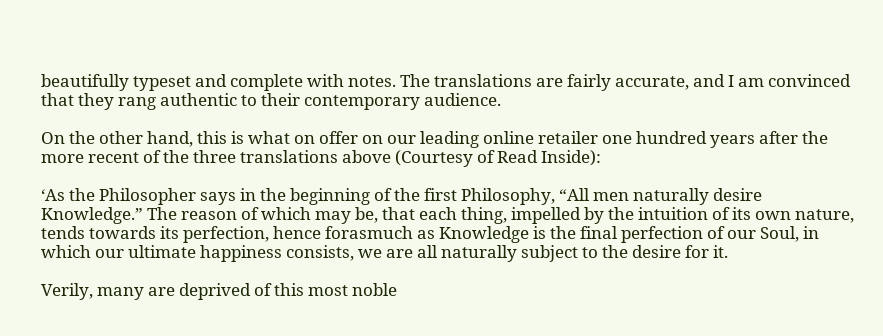beautifully typeset and complete with notes. The translations are fairly accurate, and I am convinced that they rang authentic to their contemporary audience.

On the other hand, this is what on offer on our leading online retailer one hundred years after the more recent of the three translations above (Courtesy of Read Inside):

‘As the Philosopher says in the beginning of the first Philosophy, “All men naturally desire Knowledge.” The reason of which may be, that each thing, impelled by the intuition of its own nature, tends towards its perfection, hence forasmuch as Knowledge is the final perfection of our Soul, in which our ultimate happiness consists, we are all naturally subject to the desire for it.

Verily, many are deprived of this most noble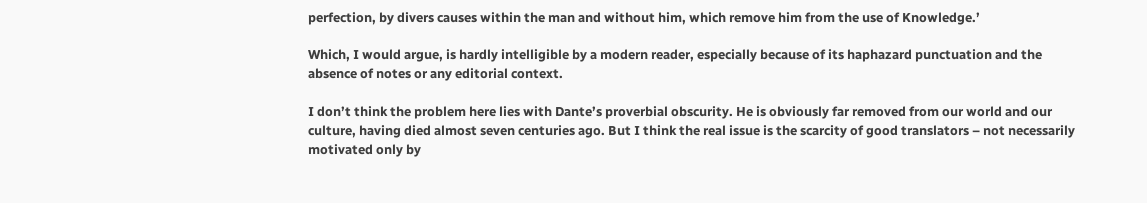perfection, by divers causes within the man and without him, which remove him from the use of Knowledge.’

Which, I would argue, is hardly intelligible by a modern reader, especially because of its haphazard punctuation and the absence of notes or any editorial context.

I don’t think the problem here lies with Dante’s proverbial obscurity. He is obviously far removed from our world and our culture, having died almost seven centuries ago. But I think the real issue is the scarcity of good translators – not necessarily motivated only by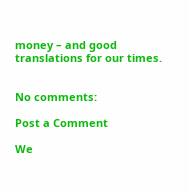money – and good translations for our times.


No comments:

Post a Comment

We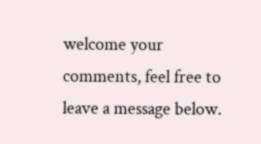welcome your comments, feel free to leave a message below.